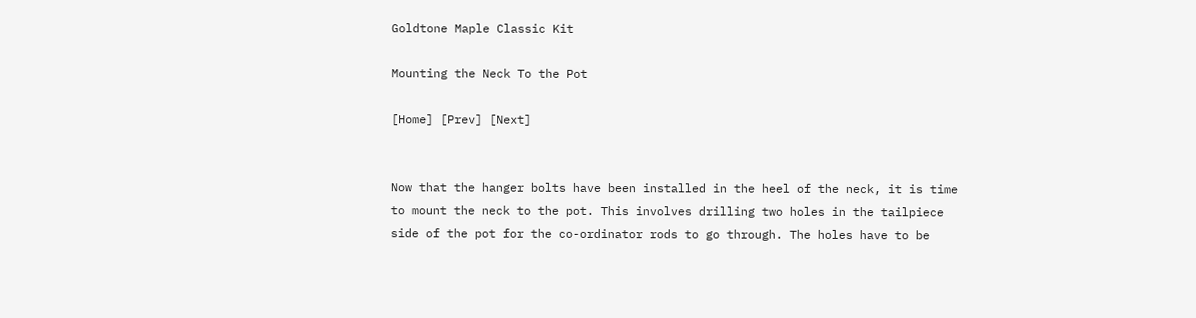Goldtone Maple Classic Kit

Mounting the Neck To the Pot

[Home] [Prev] [Next]


Now that the hanger bolts have been installed in the heel of the neck, it is time to mount the neck to the pot. This involves drilling two holes in the tailpiece side of the pot for the co-ordinator rods to go through. The holes have to be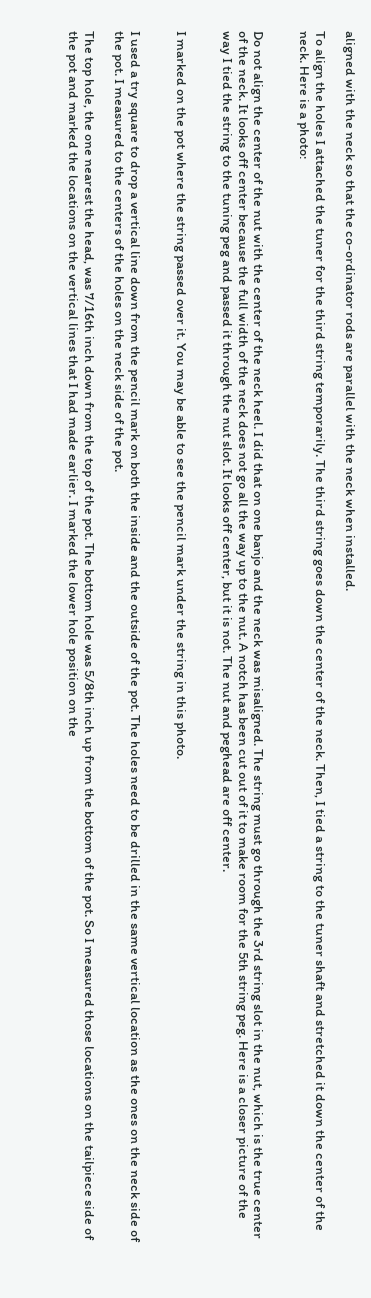aligned with the neck so that the co-ordinator rods are parallel with the neck when installed.

To align the holes I attached the tuner for the third string temporarily. The third string goes down the center of the neck. Then, I tied a string to the tuner shaft and stretched it down the center of the neck. Here is a photo:


Do not align the center of the nut with the center of the neck heel. I did that on one banjo and the neck was misaligned. The string must go through the 3rd string slot in the nut, which is the true center of the neck. It looks off center because the full width of the neck does not go all the way up to the nut. A notch has been cut out of it to make room for the 5th string peg. Here is a closer picture of the way I tied the string to the tuning peg and passed it through the nut slot. It looks off center, but it is not. The nut and peghead are off center.


I marked on the pot where the string passed over it. You may be able to see the pencil mark under the string in this photo.


I used a try square to drop a vertical line down from the pencil mark on both the inside and the outside of the pot. The holes need to be drilled in the same vertical location as the ones on the neck side of the pot. I measured to the centers of the holes on the neck side of the pot.

The top hole, the one nearest the head, was 7/16th inch down from the top of the pot. The bottom hole was 5/8th inch up from the bottom of the pot. So I measured those locations on the tailpiece side of the pot and marked the locations on the vertical lines that I had made earlier. I marked the lower hole position on the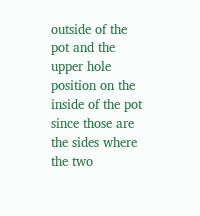outside of the pot and the upper hole position on the inside of the pot since those are the sides where the two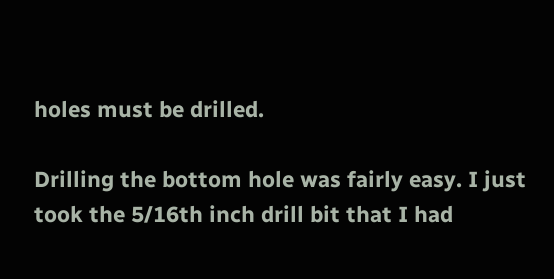holes must be drilled.

Drilling the bottom hole was fairly easy. I just took the 5/16th inch drill bit that I had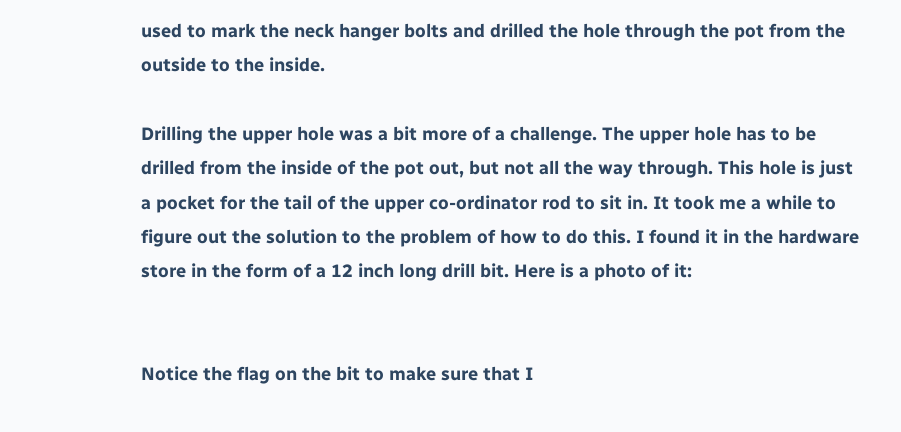used to mark the neck hanger bolts and drilled the hole through the pot from the outside to the inside.

Drilling the upper hole was a bit more of a challenge. The upper hole has to be drilled from the inside of the pot out, but not all the way through. This hole is just a pocket for the tail of the upper co-ordinator rod to sit in. It took me a while to figure out the solution to the problem of how to do this. I found it in the hardware store in the form of a 12 inch long drill bit. Here is a photo of it:


Notice the flag on the bit to make sure that I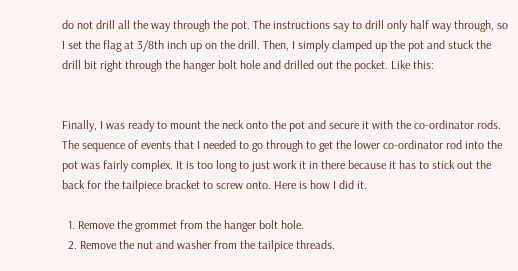do not drill all the way through the pot. The instructions say to drill only half way through, so I set the flag at 3/8th inch up on the drill. Then, I simply clamped up the pot and stuck the drill bit right through the hanger bolt hole and drilled out the pocket. Like this:


Finally, I was ready to mount the neck onto the pot and secure it with the co-ordinator rods. The sequence of events that I needed to go through to get the lower co-ordinator rod into the pot was fairly complex. It is too long to just work it in there because it has to stick out the back for the tailpiece bracket to screw onto. Here is how I did it.

  1. Remove the grommet from the hanger bolt hole.
  2. Remove the nut and washer from the tailpice threads.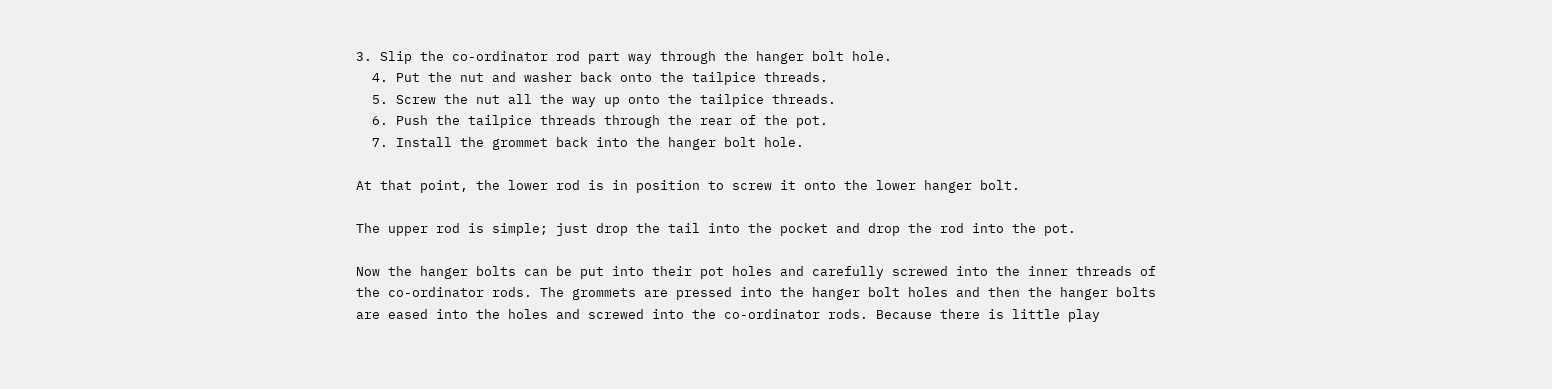3. Slip the co-ordinator rod part way through the hanger bolt hole.
  4. Put the nut and washer back onto the tailpice threads.
  5. Screw the nut all the way up onto the tailpice threads.
  6. Push the tailpice threads through the rear of the pot.
  7. Install the grommet back into the hanger bolt hole.

At that point, the lower rod is in position to screw it onto the lower hanger bolt.

The upper rod is simple; just drop the tail into the pocket and drop the rod into the pot.

Now the hanger bolts can be put into their pot holes and carefully screwed into the inner threads of the co-ordinator rods. The grommets are pressed into the hanger bolt holes and then the hanger bolts are eased into the holes and screwed into the co-ordinator rods. Because there is little play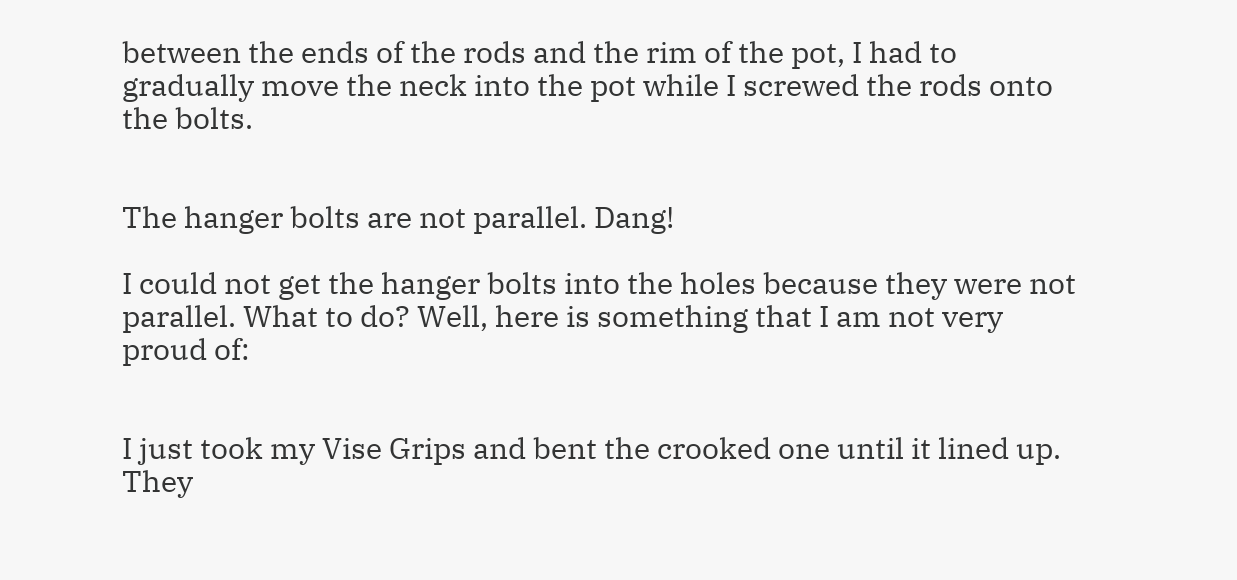between the ends of the rods and the rim of the pot, I had to gradually move the neck into the pot while I screwed the rods onto the bolts.


The hanger bolts are not parallel. Dang!

I could not get the hanger bolts into the holes because they were not parallel. What to do? Well, here is something that I am not very proud of:


I just took my Vise Grips and bent the crooked one until it lined up. They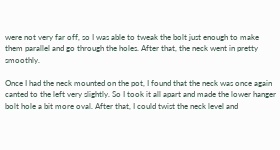were not very far off, so I was able to tweak the bolt just enough to make them parallel and go through the holes. After that, the neck went in pretty smoothly.

Once I had the neck mounted on the pot, I found that the neck was once again canted to the left very slightly. So I took it all apart and made the lower hanger bolt hole a bit more oval. After that, I could twist the neck level and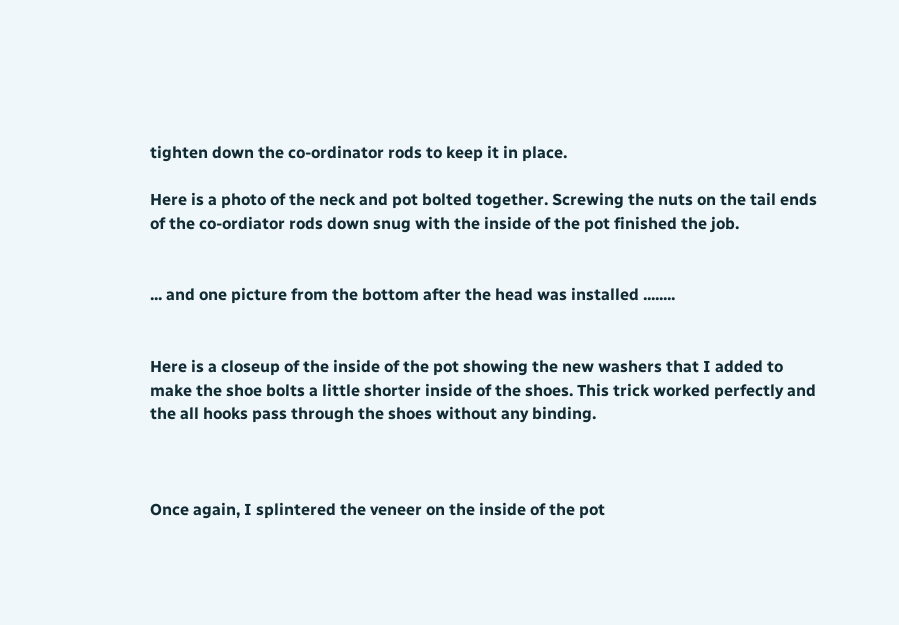tighten down the co-ordinator rods to keep it in place.

Here is a photo of the neck and pot bolted together. Screwing the nuts on the tail ends of the co-ordiator rods down snug with the inside of the pot finished the job.


... and one picture from the bottom after the head was installed ........


Here is a closeup of the inside of the pot showing the new washers that I added to make the shoe bolts a little shorter inside of the shoes. This trick worked perfectly and the all hooks pass through the shoes without any binding.



Once again, I splintered the veneer on the inside of the pot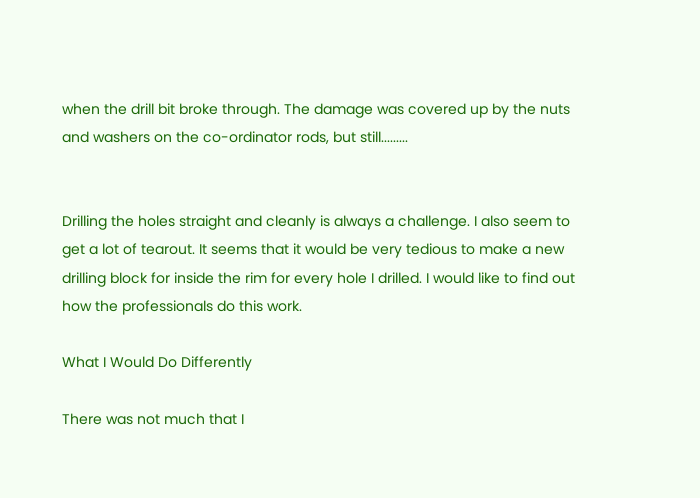when the drill bit broke through. The damage was covered up by the nuts and washers on the co-ordinator rods, but still.........


Drilling the holes straight and cleanly is always a challenge. I also seem to get a lot of tearout. It seems that it would be very tedious to make a new drilling block for inside the rim for every hole I drilled. I would like to find out how the professionals do this work.

What I Would Do Differently

There was not much that I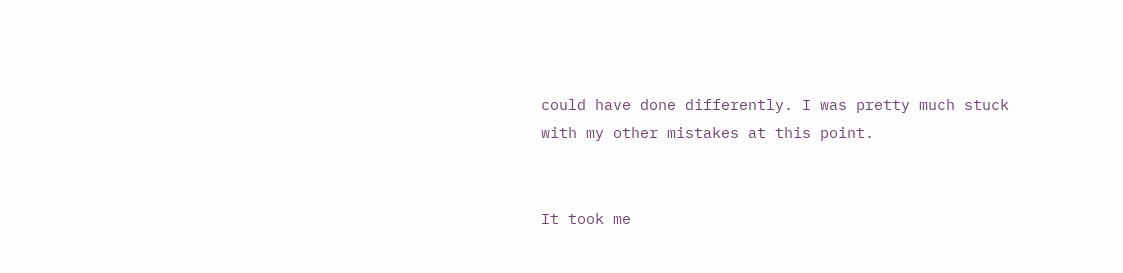could have done differently. I was pretty much stuck with my other mistakes at this point.


It took me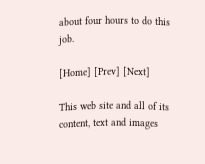about four hours to do this job.

[Home] [Prev] [Next]

This web site and all of its content, text and images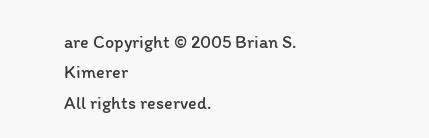are Copyright © 2005 Brian S. Kimerer
All rights reserved.